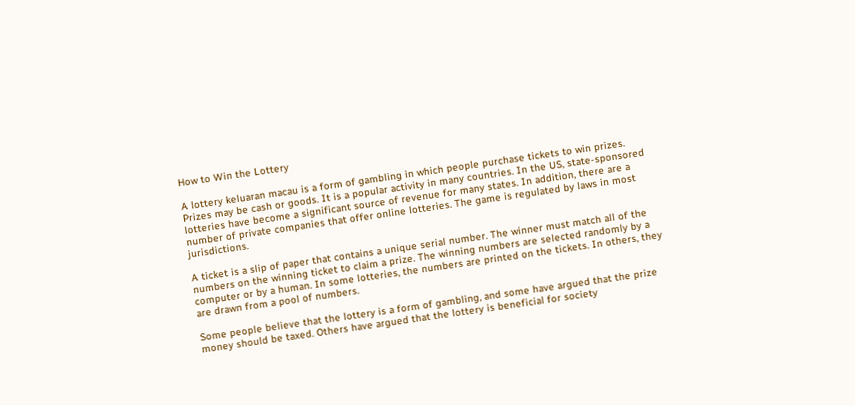How to Win the Lottery

A lottery keluaran macau is a form of gambling in which people purchase tickets to win prizes. Prizes may be cash or goods. It is a popular activity in many countries. In the US, state-sponsored lotteries have become a significant source of revenue for many states. In addition, there are a number of private companies that offer online lotteries. The game is regulated by laws in most jurisdictions.

A ticket is a slip of paper that contains a unique serial number. The winner must match all of the numbers on the winning ticket to claim a prize. The winning numbers are selected randomly by a computer or by a human. In some lotteries, the numbers are printed on the tickets. In others, they are drawn from a pool of numbers.

Some people believe that the lottery is a form of gambling, and some have argued that the prize money should be taxed. Others have argued that the lottery is beneficial for society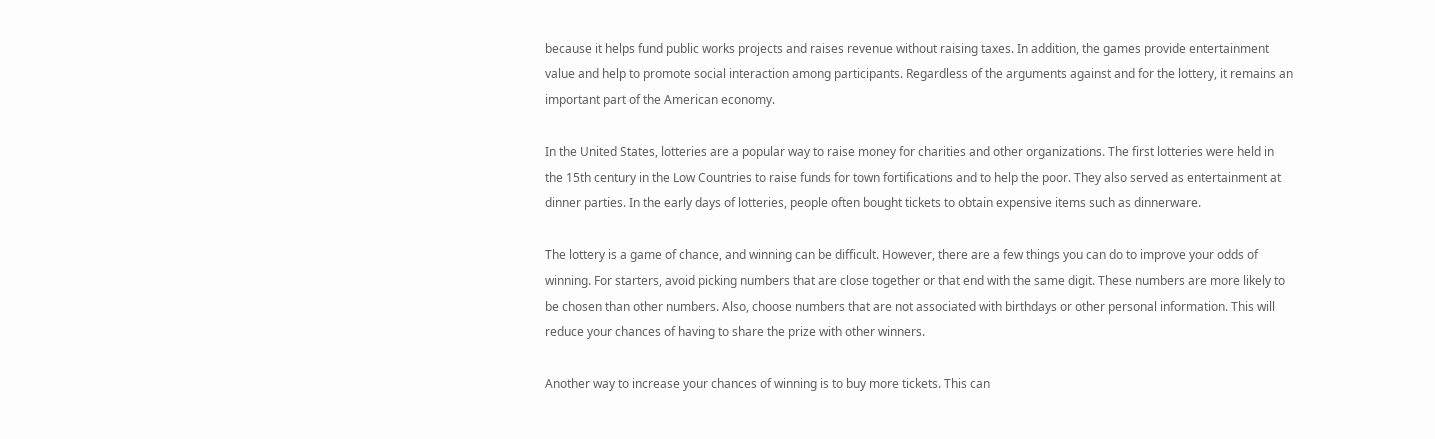because it helps fund public works projects and raises revenue without raising taxes. In addition, the games provide entertainment value and help to promote social interaction among participants. Regardless of the arguments against and for the lottery, it remains an important part of the American economy.

In the United States, lotteries are a popular way to raise money for charities and other organizations. The first lotteries were held in the 15th century in the Low Countries to raise funds for town fortifications and to help the poor. They also served as entertainment at dinner parties. In the early days of lotteries, people often bought tickets to obtain expensive items such as dinnerware.

The lottery is a game of chance, and winning can be difficult. However, there are a few things you can do to improve your odds of winning. For starters, avoid picking numbers that are close together or that end with the same digit. These numbers are more likely to be chosen than other numbers. Also, choose numbers that are not associated with birthdays or other personal information. This will reduce your chances of having to share the prize with other winners.

Another way to increase your chances of winning is to buy more tickets. This can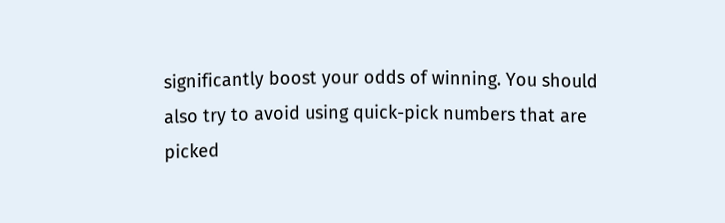significantly boost your odds of winning. You should also try to avoid using quick-pick numbers that are picked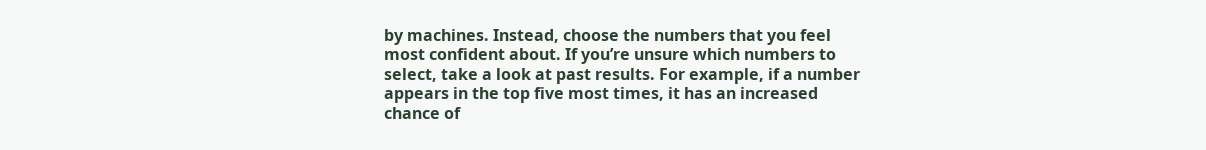by machines. Instead, choose the numbers that you feel most confident about. If you’re unsure which numbers to select, take a look at past results. For example, if a number appears in the top five most times, it has an increased chance of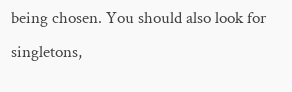being chosen. You should also look for singletons,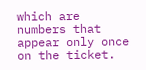which are numbers that appear only once on the ticket.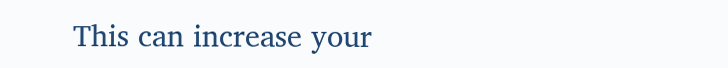This can increase your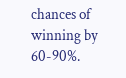chances of winning by 60-90%.